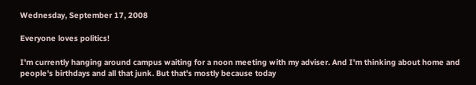Wednesday, September 17, 2008

Everyone loves politics!

I'm currently hanging around campus waiting for a noon meeting with my adviser. And I'm thinking about home and people's birthdays and all that junk. But that's mostly because today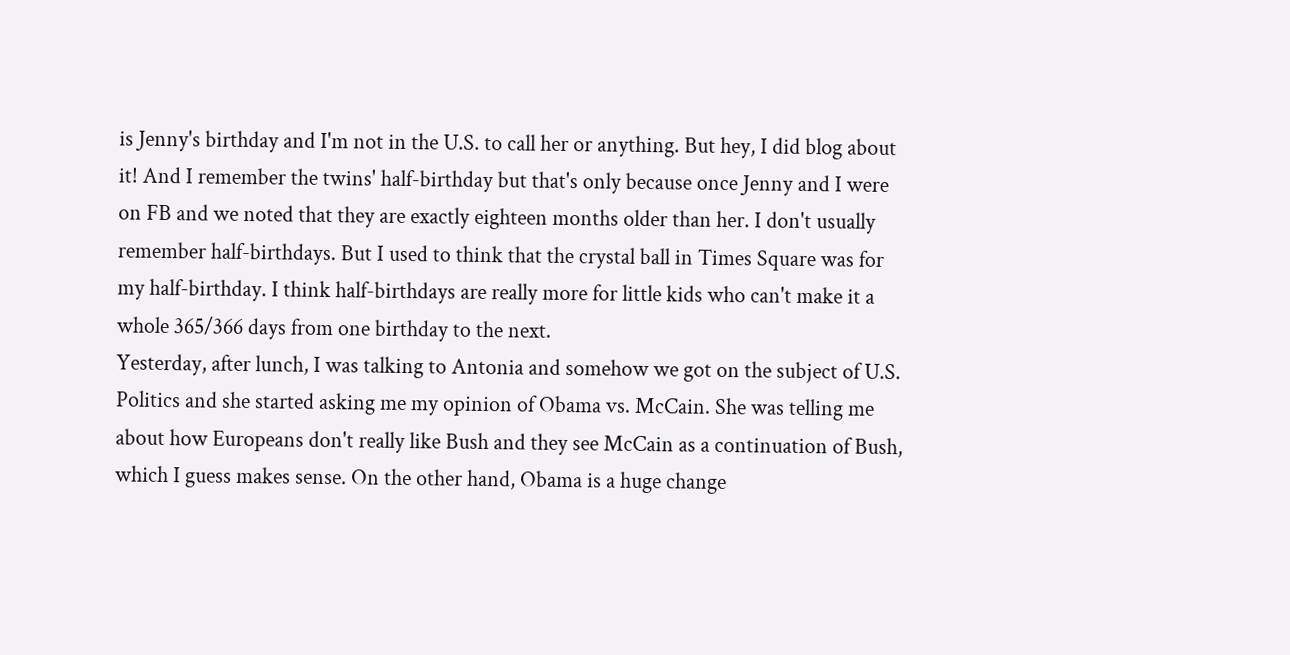is Jenny's birthday and I'm not in the U.S. to call her or anything. But hey, I did blog about it! And I remember the twins' half-birthday but that's only because once Jenny and I were on FB and we noted that they are exactly eighteen months older than her. I don't usually remember half-birthdays. But I used to think that the crystal ball in Times Square was for my half-birthday. I think half-birthdays are really more for little kids who can't make it a whole 365/366 days from one birthday to the next.
Yesterday, after lunch, I was talking to Antonia and somehow we got on the subject of U.S. Politics and she started asking me my opinion of Obama vs. McCain. She was telling me about how Europeans don't really like Bush and they see McCain as a continuation of Bush, which I guess makes sense. On the other hand, Obama is a huge change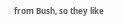from Bush, so they like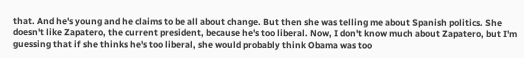that. And he's young and he claims to be all about change. But then she was telling me about Spanish politics. She doesn't like Zapatero, the current president, because he's too liberal. Now, I don't know much about Zapatero, but I'm guessing that if she thinks he's too liberal, she would probably think Obama was too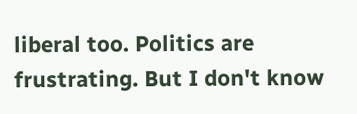liberal too. Politics are frustrating. But I don't know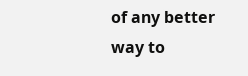of any better way to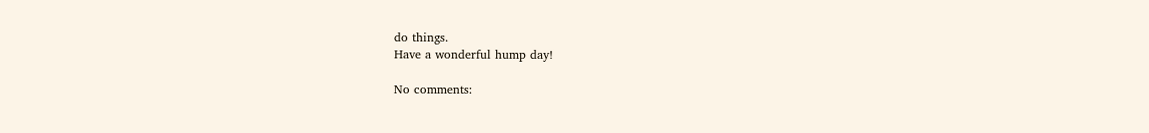do things.
Have a wonderful hump day!

No comments: